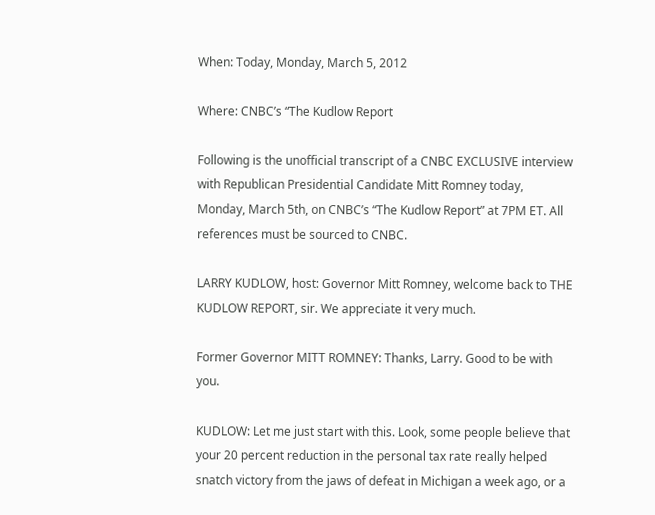When: Today, Monday, March 5, 2012

Where: CNBC’s “The Kudlow Report

Following is the unofficial transcript of a CNBC EXCLUSIVE interview with Republican Presidential Candidate Mitt Romney today, Monday, March 5th, on CNBC’s “The Kudlow Report” at 7PM ET. All references must be sourced to CNBC.

LARRY KUDLOW, host: Governor Mitt Romney, welcome back to THE KUDLOW REPORT, sir. We appreciate it very much.

Former Governor MITT ROMNEY: Thanks, Larry. Good to be with you.

KUDLOW: Let me just start with this. Look, some people believe that your 20 percent reduction in the personal tax rate really helped snatch victory from the jaws of defeat in Michigan a week ago, or a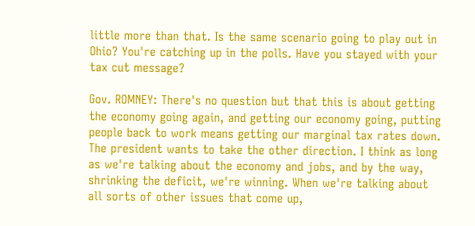little more than that. Is the same scenario going to play out in Ohio? You're catching up in the polls. Have you stayed with your tax cut message?

Gov. ROMNEY: There's no question but that this is about getting the economy going again, and getting our economy going, putting people back to work means getting our marginal tax rates down. The president wants to take the other direction. I think as long as we're talking about the economy and jobs, and by the way, shrinking the deficit, we're winning. When we're talking about all sorts of other issues that come up,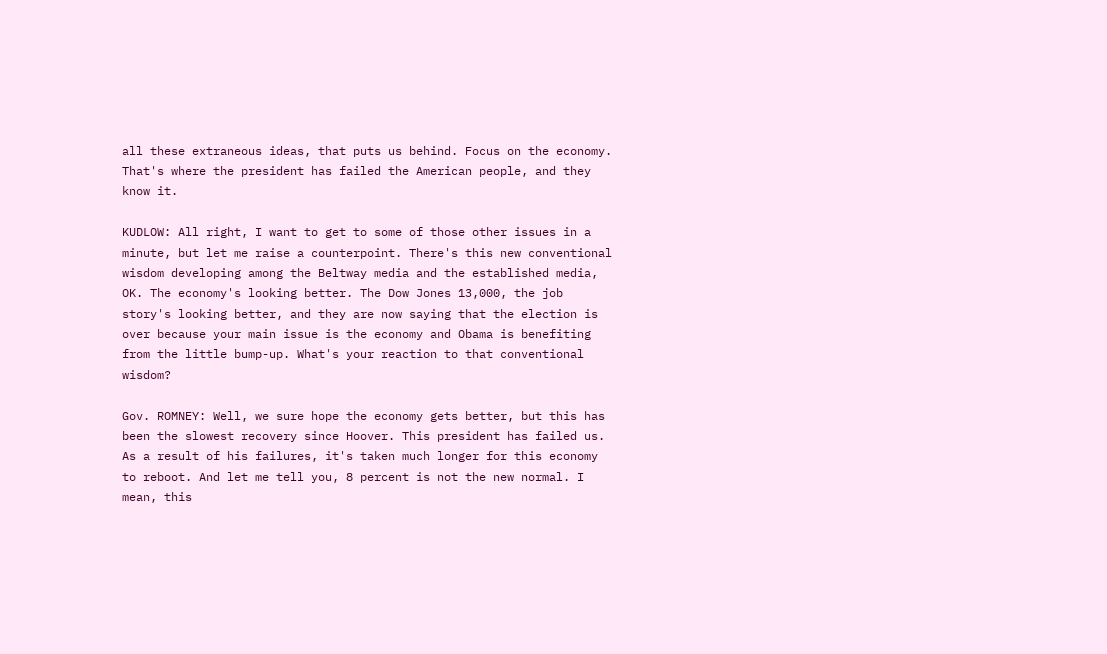all these extraneous ideas, that puts us behind. Focus on the economy. That's where the president has failed the American people, and they know it.

KUDLOW: All right, I want to get to some of those other issues in a minute, but let me raise a counterpoint. There's this new conventional wisdom developing among the Beltway media and the established media, OK. The economy's looking better. The Dow Jones 13,000, the job story's looking better, and they are now saying that the election is over because your main issue is the economy and Obama is benefiting from the little bump-up. What's your reaction to that conventional wisdom?

Gov. ROMNEY: Well, we sure hope the economy gets better, but this has been the slowest recovery since Hoover. This president has failed us. As a result of his failures, it's taken much longer for this economy to reboot. And let me tell you, 8 percent is not the new normal. I mean, this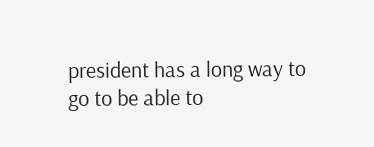president has a long way to go to be able to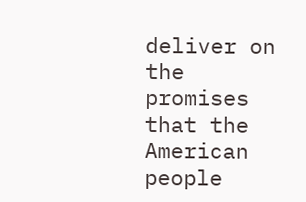deliver on the promises that the American people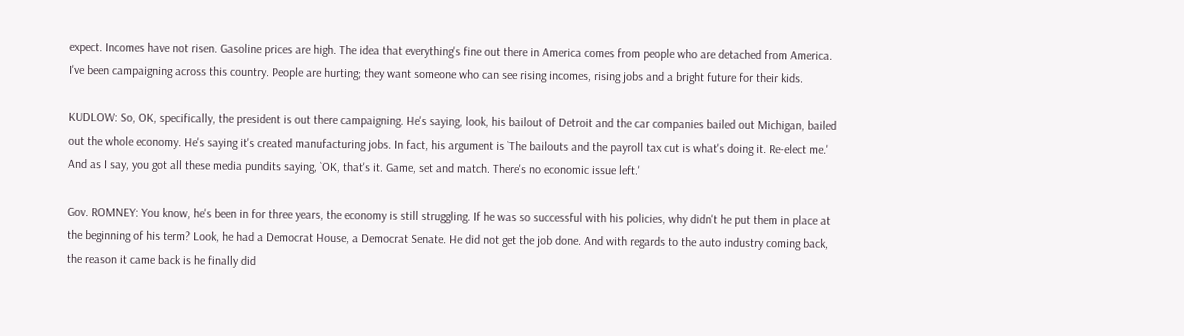expect. Incomes have not risen. Gasoline prices are high. The idea that everything's fine out there in America comes from people who are detached from America. I've been campaigning across this country. People are hurting; they want someone who can see rising incomes, rising jobs and a bright future for their kids.

KUDLOW: So, OK, specifically, the president is out there campaigning. He's saying, look, his bailout of Detroit and the car companies bailed out Michigan, bailed out the whole economy. He's saying it's created manufacturing jobs. In fact, his argument is `The bailouts and the payroll tax cut is what's doing it. Re-elect me.' And as I say, you got all these media pundits saying, `OK, that's it. Game, set and match. There's no economic issue left.'

Gov. ROMNEY: You know, he's been in for three years, the economy is still struggling. If he was so successful with his policies, why didn't he put them in place at the beginning of his term? Look, he had a Democrat House, a Democrat Senate. He did not get the job done. And with regards to the auto industry coming back, the reason it came back is he finally did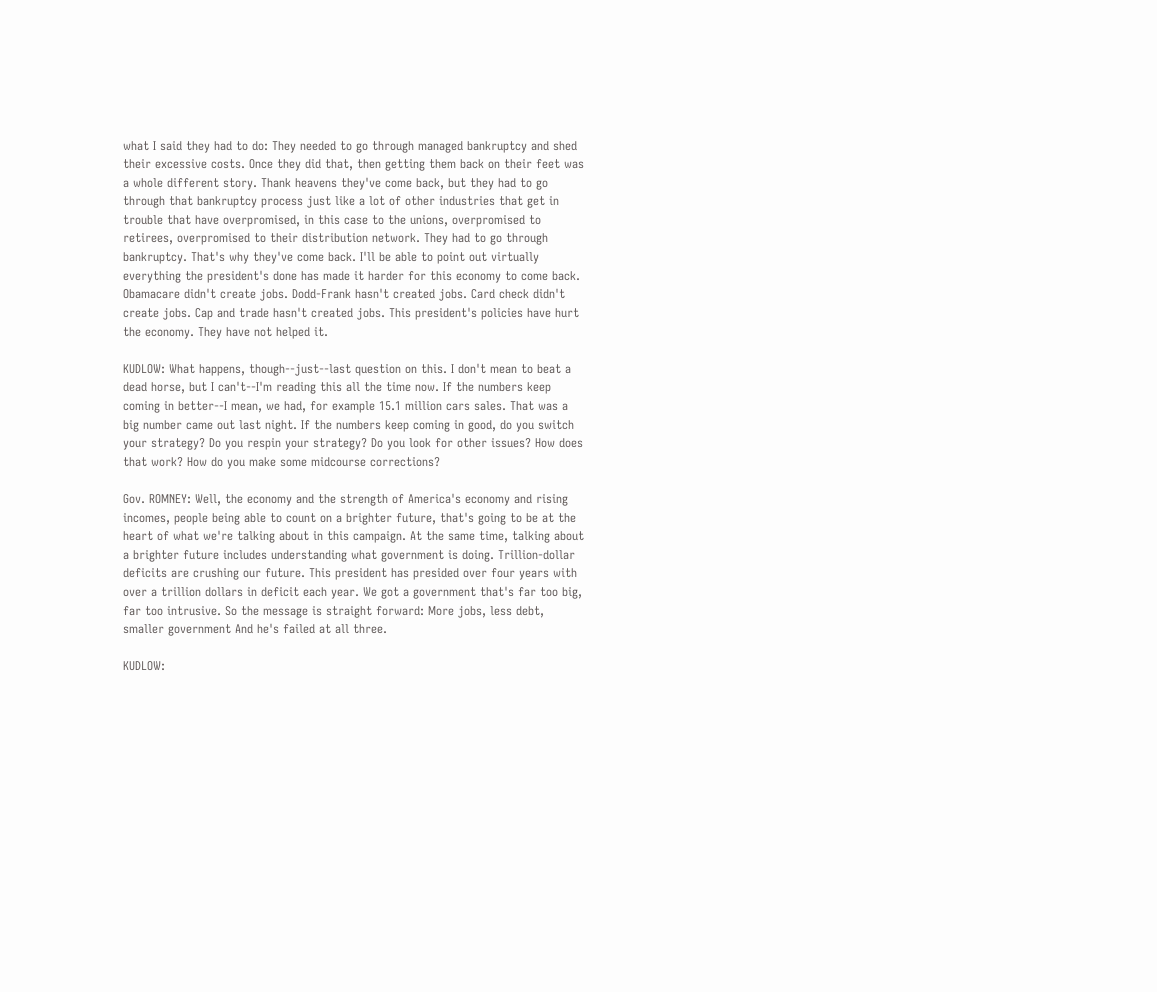what I said they had to do: They needed to go through managed bankruptcy and shed their excessive costs. Once they did that, then getting them back on their feet was a whole different story. Thank heavens they've come back, but they had to go through that bankruptcy process just like a lot of other industries that get in trouble that have overpromised, in this case to the unions, overpromised to retirees, overpromised to their distribution network. They had to go through bankruptcy. That's why they've come back. I'll be able to point out virtually everything the president's done has made it harder for this economy to come back. Obamacare didn't create jobs. Dodd-Frank hasn't created jobs. Card check didn't create jobs. Cap and trade hasn't created jobs. This president's policies have hurt the economy. They have not helped it.

KUDLOW: What happens, though--just--last question on this. I don't mean to beat a dead horse, but I can't--I'm reading this all the time now. If the numbers keep coming in better--I mean, we had, for example 15.1 million cars sales. That was a big number came out last night. If the numbers keep coming in good, do you switch your strategy? Do you respin your strategy? Do you look for other issues? How does that work? How do you make some midcourse corrections?

Gov. ROMNEY: Well, the economy and the strength of America's economy and rising incomes, people being able to count on a brighter future, that's going to be at the heart of what we're talking about in this campaign. At the same time, talking about a brighter future includes understanding what government is doing. Trillion-dollar deficits are crushing our future. This president has presided over four years with over a trillion dollars in deficit each year. We got a government that's far too big, far too intrusive. So the message is straight forward: More jobs, less debt, smaller government And he's failed at all three.

KUDLOW: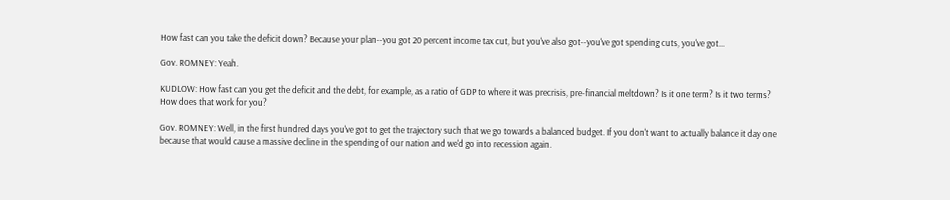How fast can you take the deficit down? Because your plan--you got 20 percent income tax cut, but you've also got--you've got spending cuts, you've got...

Gov. ROMNEY: Yeah.

KUDLOW: How fast can you get the deficit and the debt, for example, as a ratio of GDP to where it was precrisis, pre-financial meltdown? Is it one term? Is it two terms? How does that work for you?

Gov. ROMNEY: Well, in the first hundred days you've got to get the trajectory such that we go towards a balanced budget. If you don't want to actually balance it day one because that would cause a massive decline in the spending of our nation and we'd go into recession again.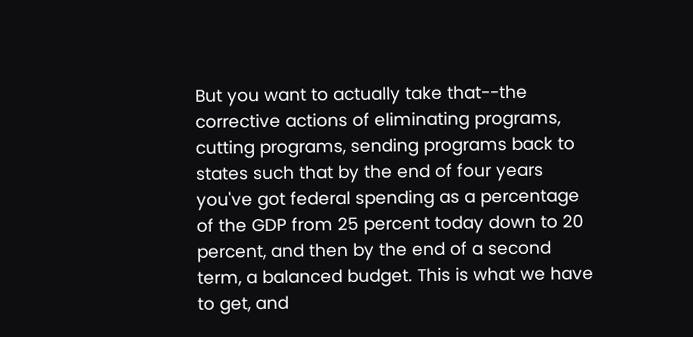But you want to actually take that--the corrective actions of eliminating programs, cutting programs, sending programs back to states such that by the end of four years you've got federal spending as a percentage of the GDP from 25 percent today down to 20 percent, and then by the end of a second term, a balanced budget. This is what we have to get, and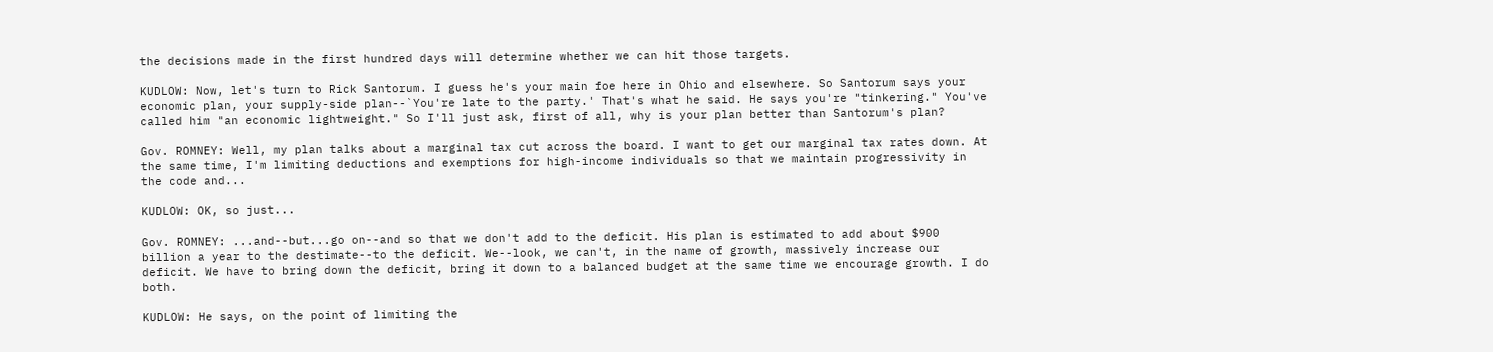the decisions made in the first hundred days will determine whether we can hit those targets.

KUDLOW: Now, let's turn to Rick Santorum. I guess he's your main foe here in Ohio and elsewhere. So Santorum says your economic plan, your supply-side plan--`You're late to the party.' That's what he said. He says you're "tinkering." You've called him "an economic lightweight." So I'll just ask, first of all, why is your plan better than Santorum's plan?

Gov. ROMNEY: Well, my plan talks about a marginal tax cut across the board. I want to get our marginal tax rates down. At the same time, I'm limiting deductions and exemptions for high-income individuals so that we maintain progressivity in the code and...

KUDLOW: OK, so just...

Gov. ROMNEY: ...and--but...go on--and so that we don't add to the deficit. His plan is estimated to add about $900 billion a year to the destimate--to the deficit. We--look, we can't, in the name of growth, massively increase our deficit. We have to bring down the deficit, bring it down to a balanced budget at the same time we encourage growth. I do both.

KUDLOW: He says, on the point of limiting the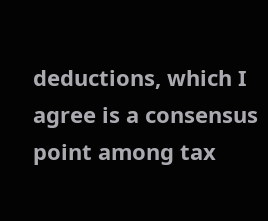deductions, which I agree is a consensus point among tax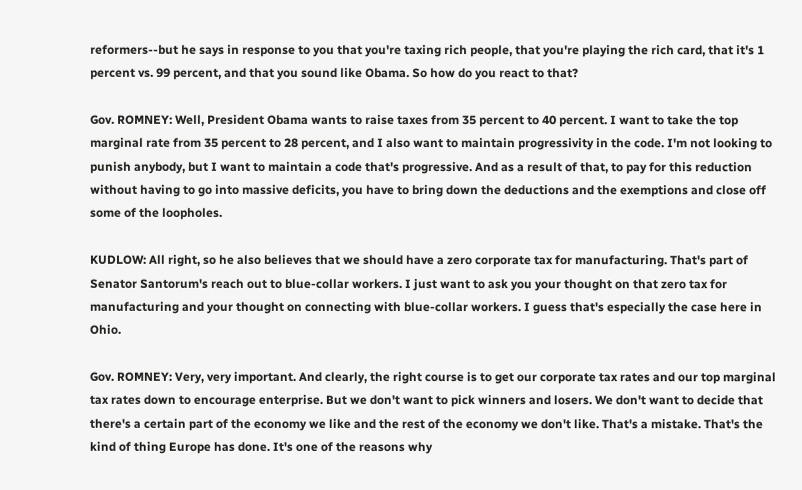reformers--but he says in response to you that you're taxing rich people, that you're playing the rich card, that it's 1 percent vs. 99 percent, and that you sound like Obama. So how do you react to that?

Gov. ROMNEY: Well, President Obama wants to raise taxes from 35 percent to 40 percent. I want to take the top marginal rate from 35 percent to 28 percent, and I also want to maintain progressivity in the code. I'm not looking to punish anybody, but I want to maintain a code that's progressive. And as a result of that, to pay for this reduction without having to go into massive deficits, you have to bring down the deductions and the exemptions and close off some of the loopholes.

KUDLOW: All right, so he also believes that we should have a zero corporate tax for manufacturing. That's part of Senator Santorum's reach out to blue-collar workers. I just want to ask you your thought on that zero tax for manufacturing and your thought on connecting with blue-collar workers. I guess that's especially the case here in Ohio.

Gov. ROMNEY: Very, very important. And clearly, the right course is to get our corporate tax rates and our top marginal tax rates down to encourage enterprise. But we don't want to pick winners and losers. We don't want to decide that there's a certain part of the economy we like and the rest of the economy we don't like. That's a mistake. That's the kind of thing Europe has done. It's one of the reasons why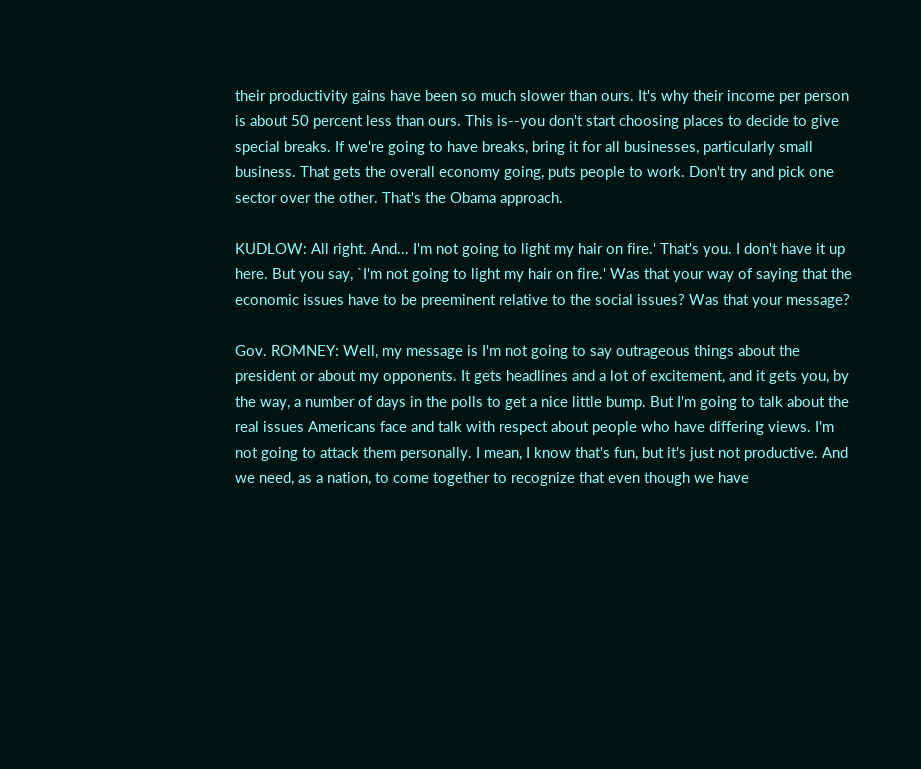their productivity gains have been so much slower than ours. It's why their income per person is about 50 percent less than ours. This is--you don't start choosing places to decide to give special breaks. If we're going to have breaks, bring it for all businesses, particularly small business. That gets the overall economy going, puts people to work. Don't try and pick one sector over the other. That's the Obama approach.

KUDLOW: All right. And... I'm not going to light my hair on fire.' That's you. I don't have it up here. But you say, `I'm not going to light my hair on fire.' Was that your way of saying that the economic issues have to be preeminent relative to the social issues? Was that your message?

Gov. ROMNEY: Well, my message is I'm not going to say outrageous things about the president or about my opponents. It gets headlines and a lot of excitement, and it gets you, by the way, a number of days in the polls to get a nice little bump. But I'm going to talk about the real issues Americans face and talk with respect about people who have differing views. I'm not going to attack them personally. I mean, I know that's fun, but it's just not productive. And we need, as a nation, to come together to recognize that even though we have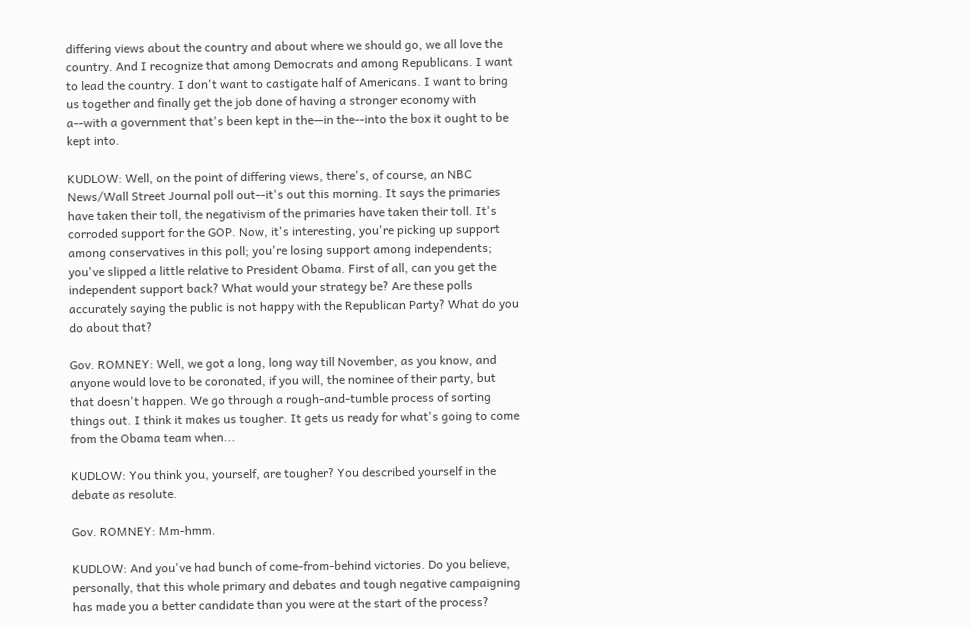differing views about the country and about where we should go, we all love the country. And I recognize that among Democrats and among Republicans. I want to lead the country. I don't want to castigate half of Americans. I want to bring us together and finally get the job done of having a stronger economy with a--with a government that's been kept in the—in the--into the box it ought to be kept into.

KUDLOW: Well, on the point of differing views, there's, of course, an NBC News/Wall Street Journal poll out--it's out this morning. It says the primaries have taken their toll, the negativism of the primaries have taken their toll. It's corroded support for the GOP. Now, it's interesting, you're picking up support among conservatives in this poll; you're losing support among independents; you've slipped a little relative to President Obama. First of all, can you get the independent support back? What would your strategy be? Are these polls accurately saying the public is not happy with the Republican Party? What do you do about that?

Gov. ROMNEY: Well, we got a long, long way till November, as you know, and anyone would love to be coronated, if you will, the nominee of their party, but that doesn't happen. We go through a rough-and-tumble process of sorting things out. I think it makes us tougher. It gets us ready for what's going to come from the Obama team when...

KUDLOW: You think you, yourself, are tougher? You described yourself in the debate as resolute.

Gov. ROMNEY: Mm-hmm.

KUDLOW: And you've had bunch of come-from-behind victories. Do you believe, personally, that this whole primary and debates and tough negative campaigning has made you a better candidate than you were at the start of the process?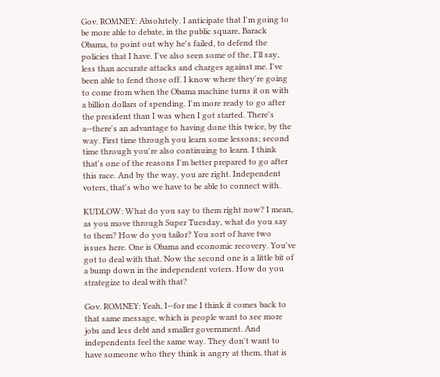Gov. ROMNEY: Absolutely. I anticipate that I'm going to be more able to debate, in the public square, Barack Obama, to point out why he's failed, to defend the policies that I have. I've also seen some of the, I'll say, less than accurate attacks and charges against me. I've been able to fend those off. I know where they're going to come from when the Obama machine turns it on with a billion dollars of spending. I'm more ready to go after the president than I was when I got started. There's a--there's an advantage to having done this twice, by the way. First time through you learn some lessons; second time through you're also continuing to learn. I think that's one of the reasons I'm better prepared to go after this race. And by the way, you are right. Independent voters, that's who we have to be able to connect with.

KUDLOW: What do you say to them right now? I mean, as you move through Super Tuesday, what do you say to them? How do you tailor? You sort of have two issues here. One is Obama and economic recovery. You've got to deal with that. Now the second one is a little bit of a bump down in the independent voters. How do you strategize to deal with that?

Gov. ROMNEY: Yeah, I--for me I think it comes back to that same message, which is people want to see more jobs and less debt and smaller government. And independents feel the same way. They don't want to have someone who they think is angry at them, that is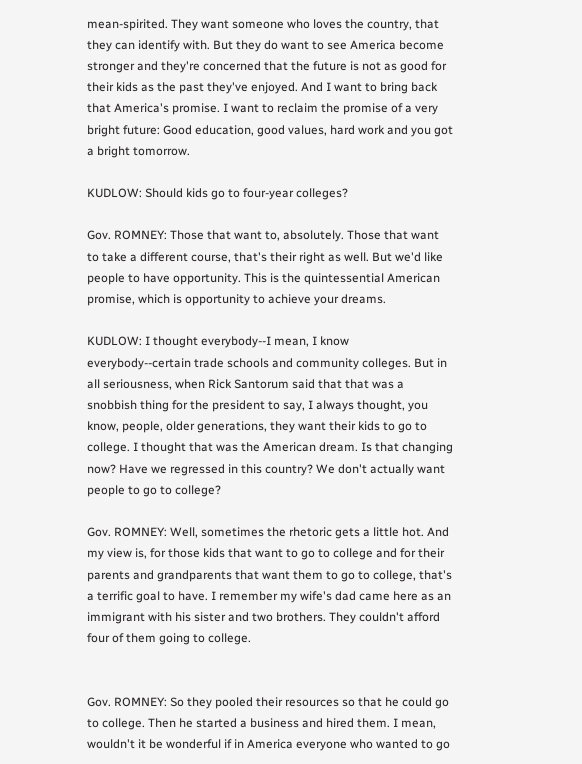mean-spirited. They want someone who loves the country, that they can identify with. But they do want to see America become stronger and they're concerned that the future is not as good for their kids as the past they've enjoyed. And I want to bring back that America's promise. I want to reclaim the promise of a very bright future: Good education, good values, hard work and you got a bright tomorrow.

KUDLOW: Should kids go to four-year colleges?

Gov. ROMNEY: Those that want to, absolutely. Those that want to take a different course, that's their right as well. But we'd like people to have opportunity. This is the quintessential American promise, which is opportunity to achieve your dreams.

KUDLOW: I thought everybody--I mean, I know everybody--certain trade schools and community colleges. But in all seriousness, when Rick Santorum said that that was a snobbish thing for the president to say, I always thought, you know, people, older generations, they want their kids to go to college. I thought that was the American dream. Is that changing now? Have we regressed in this country? We don't actually want people to go to college?

Gov. ROMNEY: Well, sometimes the rhetoric gets a little hot. And my view is, for those kids that want to go to college and for their parents and grandparents that want them to go to college, that's a terrific goal to have. I remember my wife's dad came here as an immigrant with his sister and two brothers. They couldn't afford four of them going to college.


Gov. ROMNEY: So they pooled their resources so that he could go to college. Then he started a business and hired them. I mean, wouldn't it be wonderful if in America everyone who wanted to go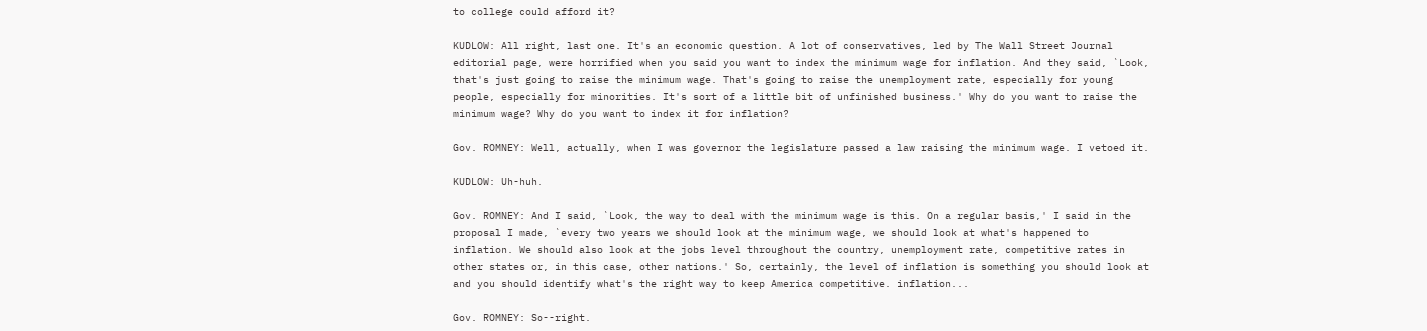to college could afford it?

KUDLOW: All right, last one. It's an economic question. A lot of conservatives, led by The Wall Street Journal editorial page, were horrified when you said you want to index the minimum wage for inflation. And they said, `Look, that's just going to raise the minimum wage. That's going to raise the unemployment rate, especially for young people, especially for minorities. It's sort of a little bit of unfinished business.' Why do you want to raise the minimum wage? Why do you want to index it for inflation?

Gov. ROMNEY: Well, actually, when I was governor the legislature passed a law raising the minimum wage. I vetoed it.

KUDLOW: Uh-huh.

Gov. ROMNEY: And I said, `Look, the way to deal with the minimum wage is this. On a regular basis,' I said in the proposal I made, `every two years we should look at the minimum wage, we should look at what's happened to inflation. We should also look at the jobs level throughout the country, unemployment rate, competitive rates in other states or, in this case, other nations.' So, certainly, the level of inflation is something you should look at and you should identify what's the right way to keep America competitive. inflation...

Gov. ROMNEY: So--right.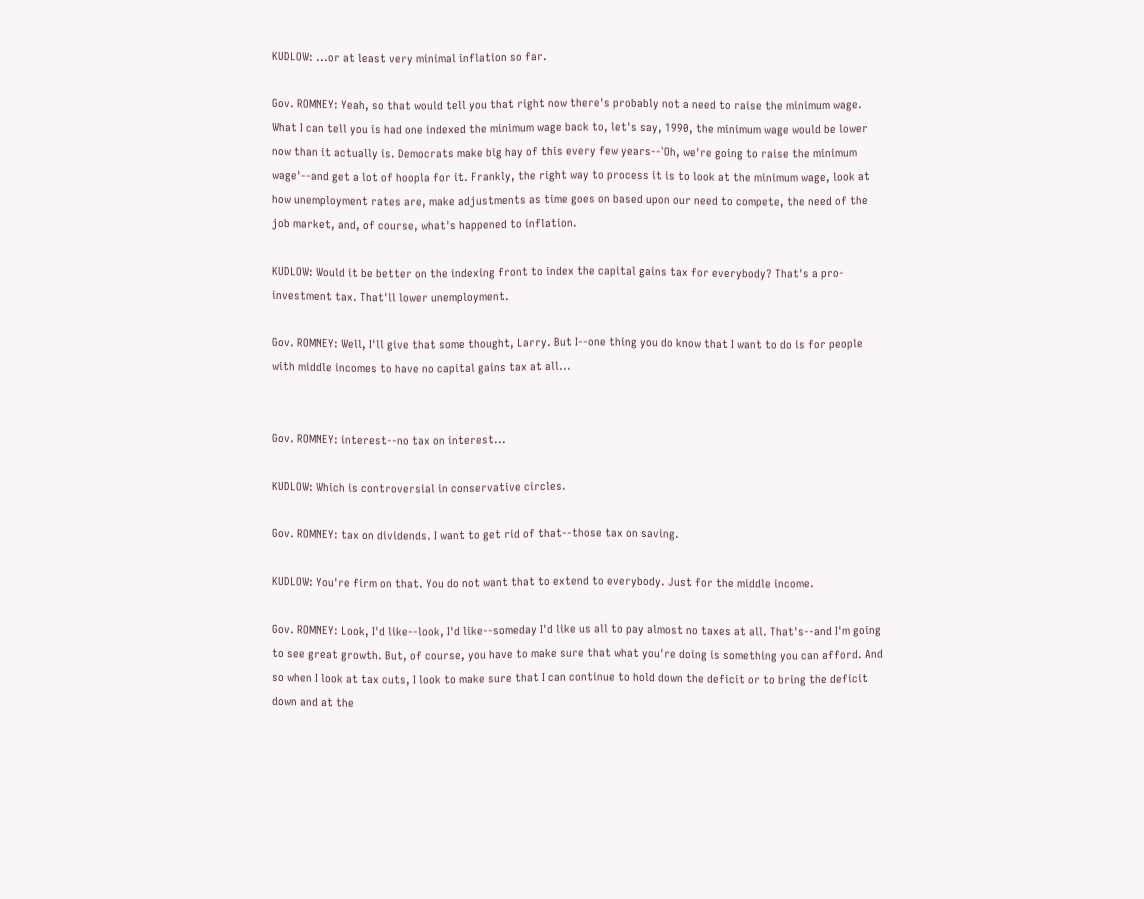KUDLOW: ...or at least very minimal inflation so far.

Gov. ROMNEY: Yeah, so that would tell you that right now there's probably not a need to raise the minimum wage. What I can tell you is had one indexed the minimum wage back to, let's say, 1990, the minimum wage would be lower now than it actually is. Democrats make big hay of this every few years--`Oh, we're going to raise the minimum wage'--and get a lot of hoopla for it. Frankly, the right way to process it is to look at the minimum wage, look at how unemployment rates are, make adjustments as time goes on based upon our need to compete, the need of the job market, and, of course, what's happened to inflation.

KUDLOW: Would it be better on the indexing front to index the capital gains tax for everybody? That's a pro-investment tax. That'll lower unemployment.

Gov. ROMNEY: Well, I'll give that some thought, Larry. But I--one thing you do know that I want to do is for people with middle incomes to have no capital gains tax at all...


Gov. ROMNEY: interest--no tax on interest...

KUDLOW: Which is controversial in conservative circles.

Gov. ROMNEY: tax on dividends. I want to get rid of that--those tax on saving.

KUDLOW: You're firm on that. You do not want that to extend to everybody. Just for the middle income.

Gov. ROMNEY: Look, I'd like--look, I'd like--someday I'd like us all to pay almost no taxes at all. That's--and I'm going to see great growth. But, of course, you have to make sure that what you're doing is something you can afford. And so when I look at tax cuts, I look to make sure that I can continue to hold down the deficit or to bring the deficit down and at the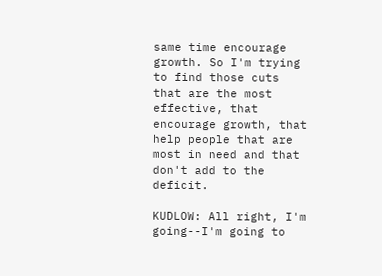same time encourage growth. So I'm trying to find those cuts that are the most effective, that encourage growth, that help people that are most in need and that don't add to the deficit.

KUDLOW: All right, I'm going--I'm going to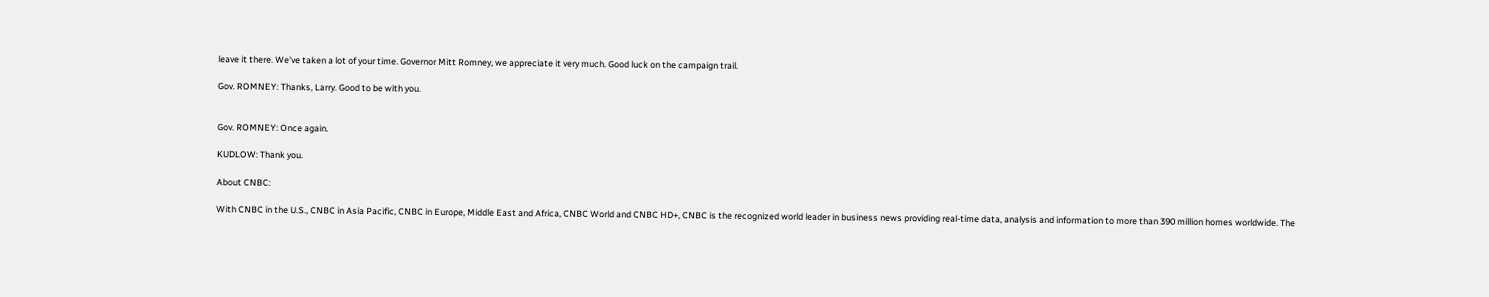leave it there. We've taken a lot of your time. Governor Mitt Romney, we appreciate it very much. Good luck on the campaign trail.

Gov. ROMNEY: Thanks, Larry. Good to be with you.


Gov. ROMNEY: Once again.

KUDLOW: Thank you.

About CNBC:

With CNBC in the U.S., CNBC in Asia Pacific, CNBC in Europe, Middle East and Africa, CNBC World and CNBC HD+, CNBC is the recognized world leader in business news providing real-time data, analysis and information to more than 390 million homes worldwide. The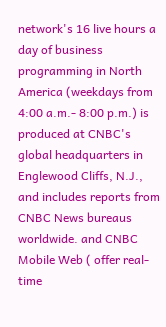network's 16 live hours a day of business programming in North America (weekdays from 4:00 a.m.- 8:00 p.m.) is produced at CNBC's global headquarters in Englewood Cliffs, N.J., and includes reports from CNBC News bureaus worldwide. and CNBC Mobile Web ( offer real-time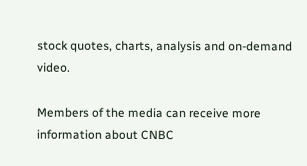stock quotes, charts, analysis and on-demand video.

Members of the media can receive more information about CNBC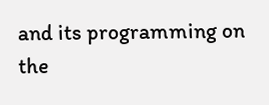and its programming on the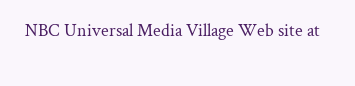NBC Universal Media Village Web site at